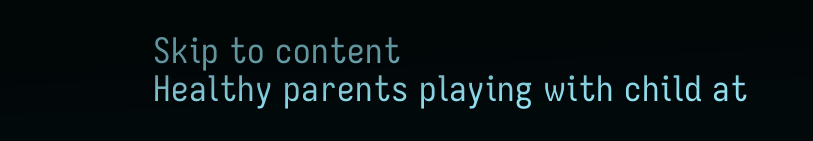Skip to content
Healthy parents playing with child at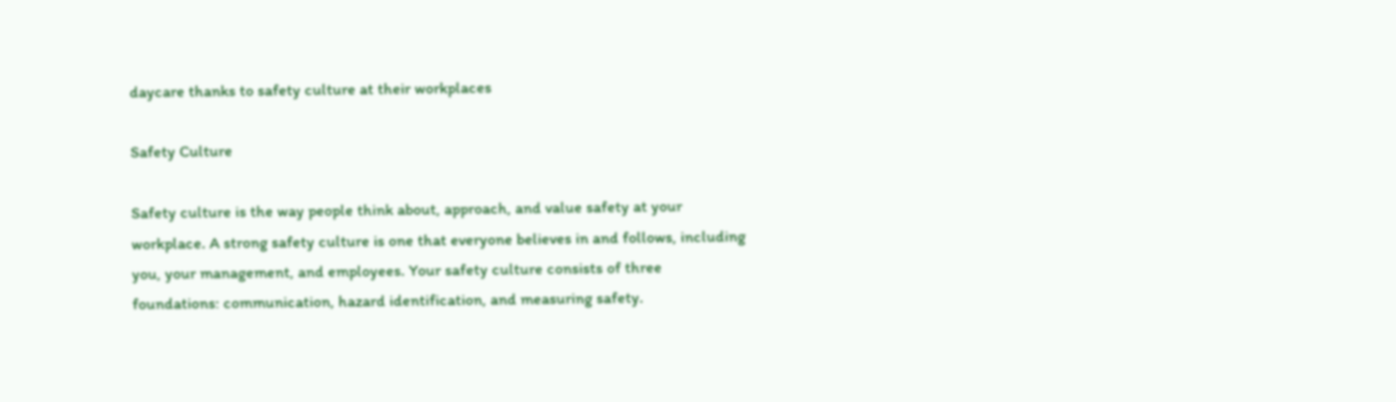daycare thanks to safety culture at their workplaces

Safety Culture

Safety culture is the way people think about, approach, and value safety at your workplace. A strong safety culture is one that everyone believes in and follows, including you, your management, and employees. Your safety culture consists of three foundations: communication, hazard identification, and measuring safety.